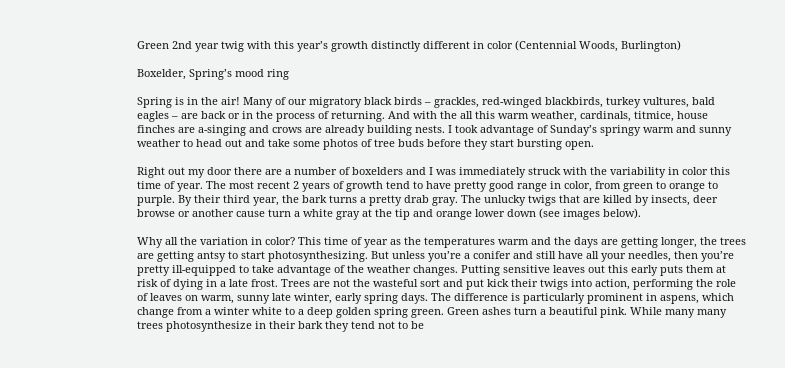Green 2nd year twig with this year’s growth distinctly different in color (Centennial Woods, Burlington)

Boxelder, Spring’s mood ring

Spring is in the air! Many of our migratory black birds – grackles, red-winged blackbirds, turkey vultures, bald eagles – are back or in the process of returning. And with the all this warm weather, cardinals, titmice, house finches are a-singing and crows are already building nests. I took advantage of Sunday’s springy warm and sunny weather to head out and take some photos of tree buds before they start bursting open.

Right out my door there are a number of boxelders and I was immediately struck with the variability in color this time of year. The most recent 2 years of growth tend to have pretty good range in color, from green to orange to purple. By their third year, the bark turns a pretty drab gray. The unlucky twigs that are killed by insects, deer browse or another cause turn a white gray at the tip and orange lower down (see images below).

Why all the variation in color? This time of year as the temperatures warm and the days are getting longer, the trees are getting antsy to start photosynthesizing. But unless you’re a conifer and still have all your needles, then you’re pretty ill-equipped to take advantage of the weather changes. Putting sensitive leaves out this early puts them at risk of dying in a late frost. Trees are not the wasteful sort and put kick their twigs into action, performing the role of leaves on warm, sunny late winter, early spring days. The difference is particularly prominent in aspens, which change from a winter white to a deep golden spring green. Green ashes turn a beautiful pink. While many many trees photosynthesize in their bark they tend not to be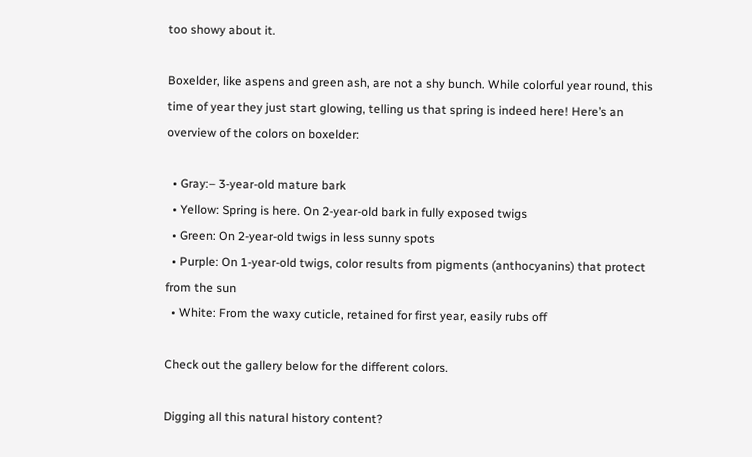too showy about it.

Boxelder, like aspens and green ash, are not a shy bunch. While colorful year round, this time of year they just start glowing, telling us that spring is indeed here! Here’s an overview of the colors on boxelder:

  • Gray:– 3-year-old mature bark
  • Yellow: Spring is here. On 2-year-old bark in fully exposed twigs
  • Green: On 2-year-old twigs in less sunny spots
  • Purple: On 1-year-old twigs, color results from pigments (anthocyanins) that protect from the sun
  • White: From the waxy cuticle, retained for first year, easily rubs off

Check out the gallery below for the different colors.

Digging all this natural history content?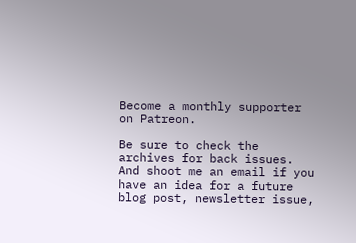Become a monthly supporter on Patreon.

Be sure to check the archives for back issues.
And shoot me an email if you have an idea for a future blog post, newsletter issue,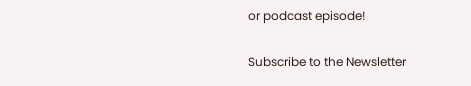or podcast episode!

Subscribe to the Newsletter